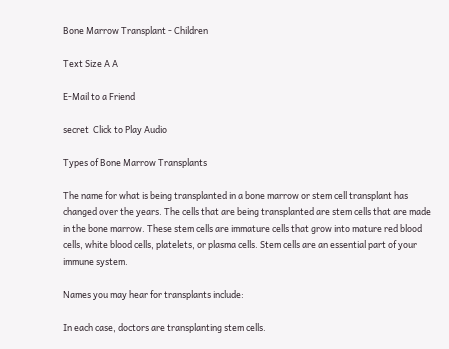Bone Marrow Transplant - Children

Text Size A A

E-Mail to a Friend

secret  Click to Play Audio

Types of Bone Marrow Transplants

The name for what is being transplanted in a bone marrow or stem cell transplant has changed over the years. The cells that are being transplanted are stem cells that are made in the bone marrow. These stem cells are immature cells that grow into mature red blood cells, white blood cells, platelets, or plasma cells. Stem cells are an essential part of your immune system.

Names you may hear for transplants include:

In each case, doctors are transplanting stem cells.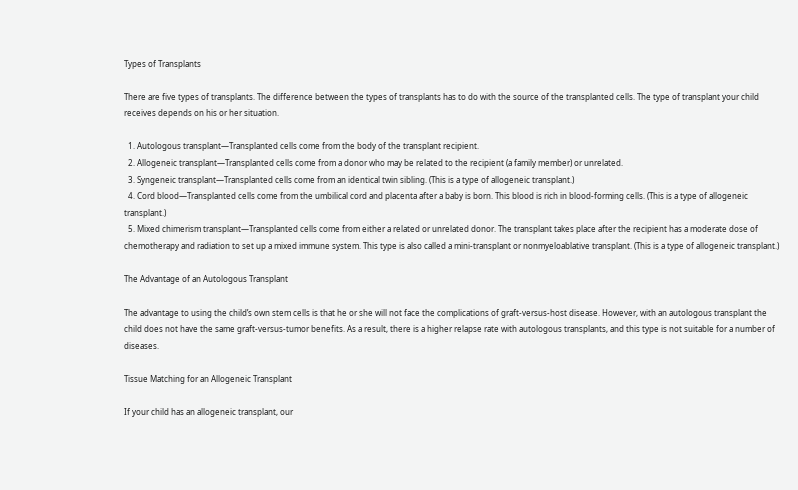Types of Transplants

There are five types of transplants. The difference between the types of transplants has to do with the source of the transplanted cells. The type of transplant your child receives depends on his or her situation.

  1. Autologous transplant—Transplanted cells come from the body of the transplant recipient.
  2. Allogeneic transplant—Transplanted cells come from a donor who may be related to the recipient (a family member) or unrelated.
  3. Syngeneic transplant—Transplanted cells come from an identical twin sibling. (This is a type of allogeneic transplant.)
  4. Cord blood—Transplanted cells come from the umbilical cord and placenta after a baby is born. This blood is rich in blood-forming cells. (This is a type of allogeneic transplant.)
  5. Mixed chimerism transplant—Transplanted cells come from either a related or unrelated donor. The transplant takes place after the recipient has a moderate dose of chemotherapy and radiation to set up a mixed immune system. This type is also called a mini-transplant or nonmyeloablative transplant. (This is a type of allogeneic transplant.)

The Advantage of an Autologous Transplant

The advantage to using the child’s own stem cells is that he or she will not face the complications of graft-versus-host disease. However, with an autologous transplant the child does not have the same graft-versus-tumor benefits. As a result, there is a higher relapse rate with autologous transplants, and this type is not suitable for a number of diseases.

Tissue Matching for an Allogeneic Transplant

If your child has an allogeneic transplant, our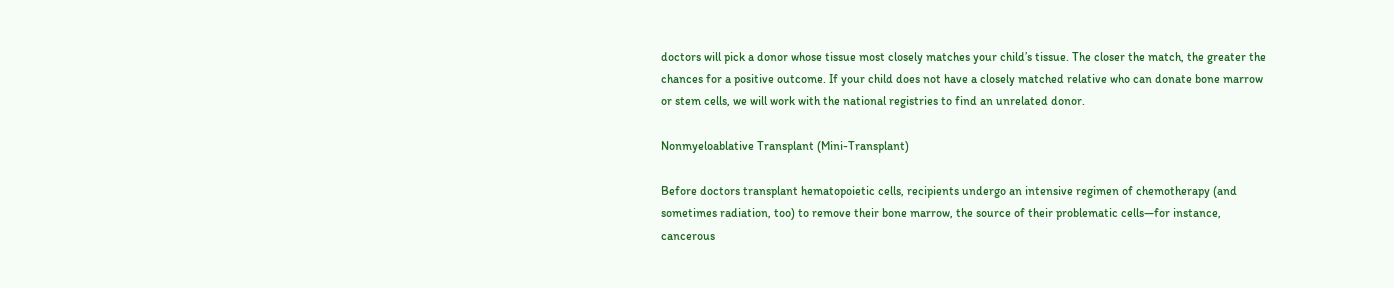doctors will pick a donor whose tissue most closely matches your child’s tissue. The closer the match, the greater the chances for a positive outcome. If your child does not have a closely matched relative who can donate bone marrow or stem cells, we will work with the national registries to find an unrelated donor.

Nonmyeloablative Transplant (Mini-Transplant)

Before doctors transplant hematopoietic cells, recipients undergo an intensive regimen of chemotherapy (and sometimes radiation, too) to remove their bone marrow, the source of their problematic cells—for instance, cancerous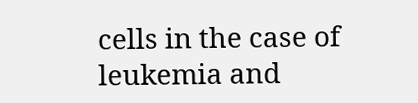cells in the case of leukemia and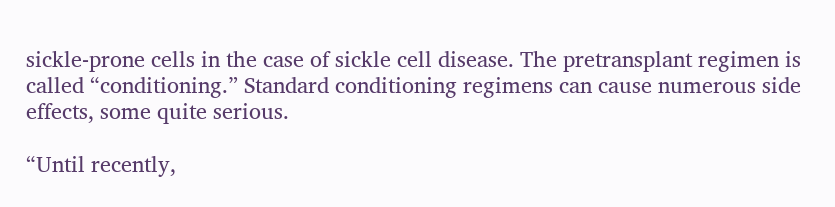sickle-prone cells in the case of sickle cell disease. The pretransplant regimen is called “conditioning.” Standard conditioning regimens can cause numerous side effects, some quite serious.

“Until recently,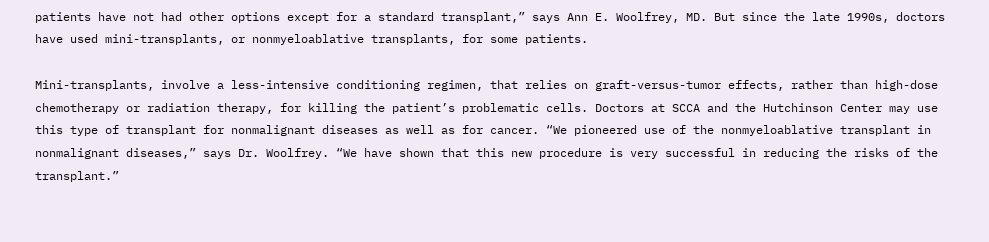patients have not had other options except for a standard transplant,” says Ann E. Woolfrey, MD. But since the late 1990s, doctors have used mini-transplants, or nonmyeloablative transplants, for some patients.

Mini-transplants, involve a less-intensive conditioning regimen, that relies on graft-versus-tumor effects, rather than high-dose chemotherapy or radiation therapy, for killing the patient’s problematic cells. Doctors at SCCA and the Hutchinson Center may use this type of transplant for nonmalignant diseases as well as for cancer. “We pioneered use of the nonmyeloablative transplant in nonmalignant diseases,” says Dr. Woolfrey. “We have shown that this new procedure is very successful in reducing the risks of the transplant.”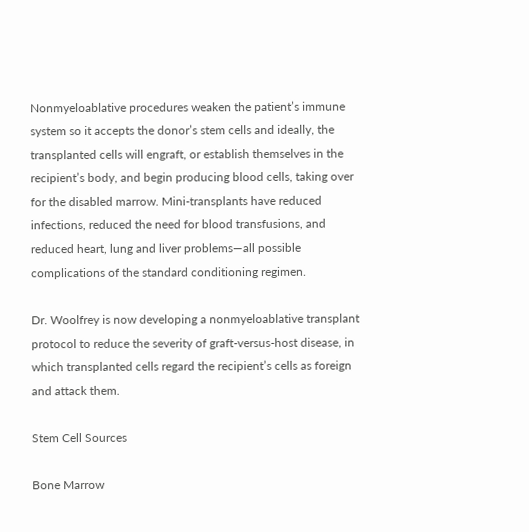Nonmyeloablative procedures weaken the patient’s immune system so it accepts the donor’s stem cells and ideally, the transplanted cells will engraft, or establish themselves in the recipient’s body, and begin producing blood cells, taking over for the disabled marrow. Mini-transplants have reduced infections, reduced the need for blood transfusions, and reduced heart, lung and liver problems—all possible complications of the standard conditioning regimen.

Dr. Woolfrey is now developing a nonmyeloablative transplant protocol to reduce the severity of graft-versus-host disease, in which transplanted cells regard the recipient’s cells as foreign and attack them.

Stem Cell Sources

Bone Marrow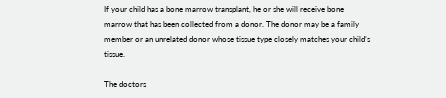If your child has a bone marrow transplant, he or she will receive bone marrow that has been collected from a donor. The donor may be a family member or an unrelated donor whose tissue type closely matches your child’s tissue.

The doctors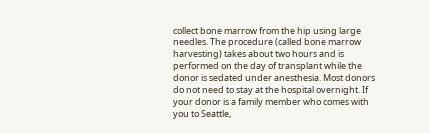collect bone marrow from the hip using large needles. The procedure (called bone marrow harvesting) takes about two hours and is performed on the day of transplant while the donor is sedated under anesthesia. Most donors do not need to stay at the hospital overnight. If your donor is a family member who comes with you to Seattle,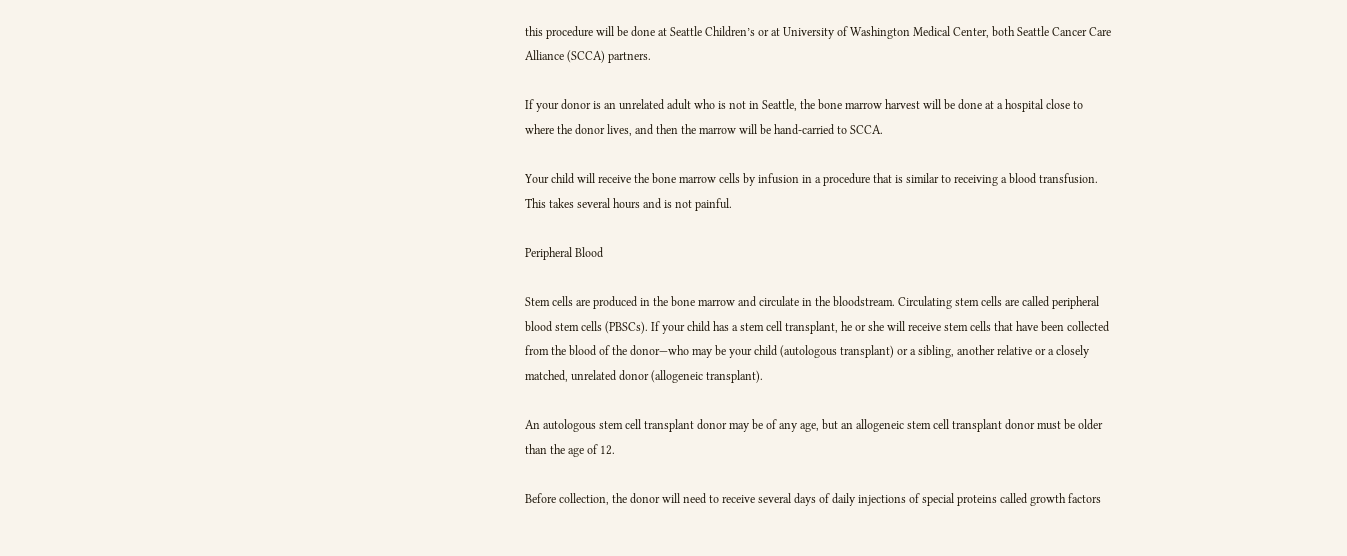this procedure will be done at Seattle Children’s or at University of Washington Medical Center, both Seattle Cancer Care Alliance (SCCA) partners.

If your donor is an unrelated adult who is not in Seattle, the bone marrow harvest will be done at a hospital close to where the donor lives, and then the marrow will be hand-carried to SCCA.

Your child will receive the bone marrow cells by infusion in a procedure that is similar to receiving a blood transfusion. This takes several hours and is not painful.

Peripheral Blood

Stem cells are produced in the bone marrow and circulate in the bloodstream. Circulating stem cells are called peripheral blood stem cells (PBSCs). If your child has a stem cell transplant, he or she will receive stem cells that have been collected from the blood of the donor—who may be your child (autologous transplant) or a sibling, another relative or a closely matched, unrelated donor (allogeneic transplant).

An autologous stem cell transplant donor may be of any age, but an allogeneic stem cell transplant donor must be older than the age of 12.

Before collection, the donor will need to receive several days of daily injections of special proteins called growth factors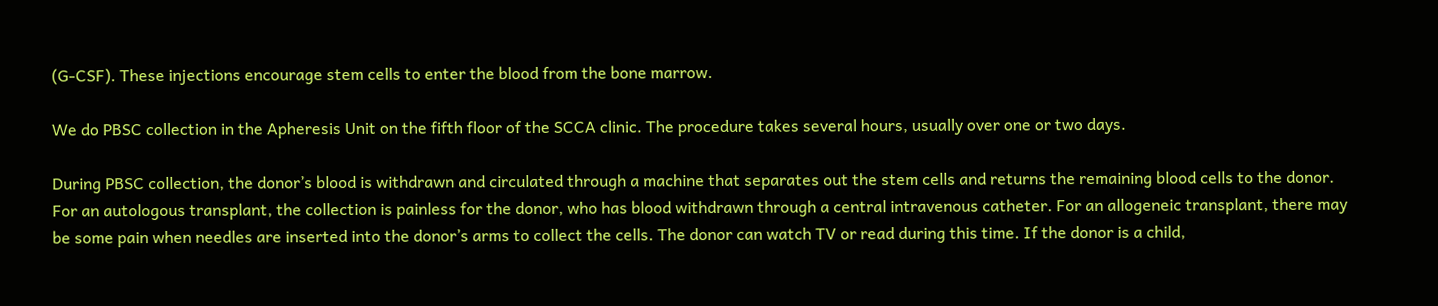(G-CSF). These injections encourage stem cells to enter the blood from the bone marrow.

We do PBSC collection in the Apheresis Unit on the fifth floor of the SCCA clinic. The procedure takes several hours, usually over one or two days.

During PBSC collection, the donor’s blood is withdrawn and circulated through a machine that separates out the stem cells and returns the remaining blood cells to the donor. For an autologous transplant, the collection is painless for the donor, who has blood withdrawn through a central intravenous catheter. For an allogeneic transplant, there may be some pain when needles are inserted into the donor’s arms to collect the cells. The donor can watch TV or read during this time. If the donor is a child,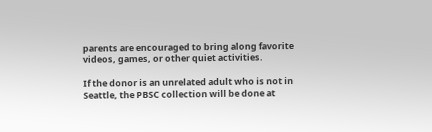parents are encouraged to bring along favorite videos, games, or other quiet activities.

If the donor is an unrelated adult who is not in Seattle, the PBSC collection will be done at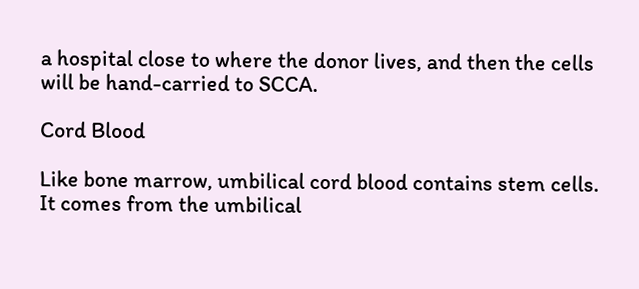a hospital close to where the donor lives, and then the cells will be hand-carried to SCCA.

Cord Blood

Like bone marrow, umbilical cord blood contains stem cells. It comes from the umbilical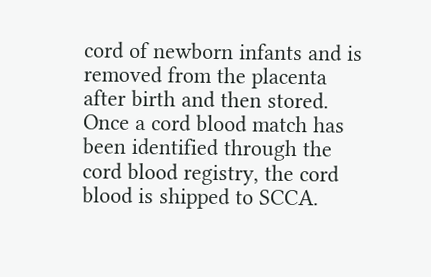cord of newborn infants and is removed from the placenta after birth and then stored. Once a cord blood match has been identified through the cord blood registry, the cord blood is shipped to SCCA.